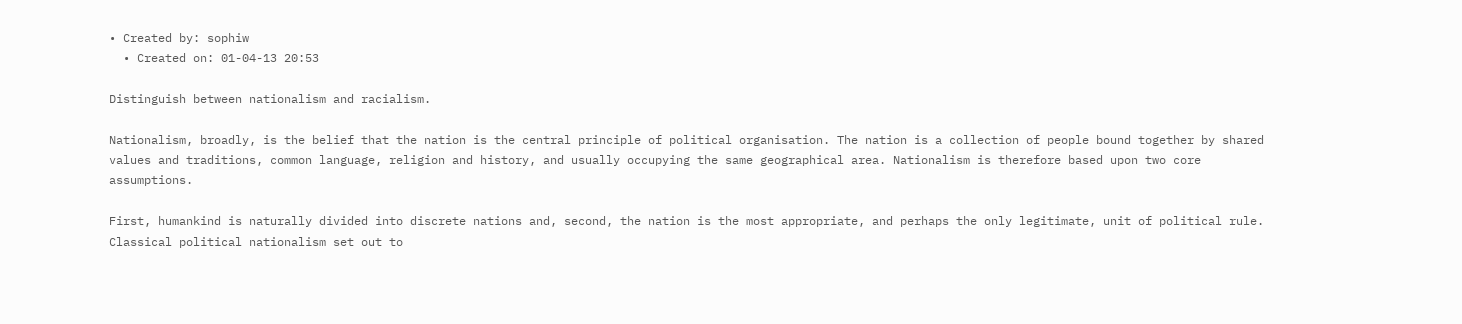• Created by: sophiw
  • Created on: 01-04-13 20:53

Distinguish between nationalism and racialism.

Nationalism, broadly, is the belief that the nation is the central principle of political organisation. The nation is a collection of people bound together by shared values and traditions, common language, religion and history, and usually occupying the same geographical area. Nationalism is therefore based upon two core assumptions.

First, humankind is naturally divided into discrete nations and, second, the nation is the most appropriate, and perhaps the only legitimate, unit of political rule. Classical political nationalism set out to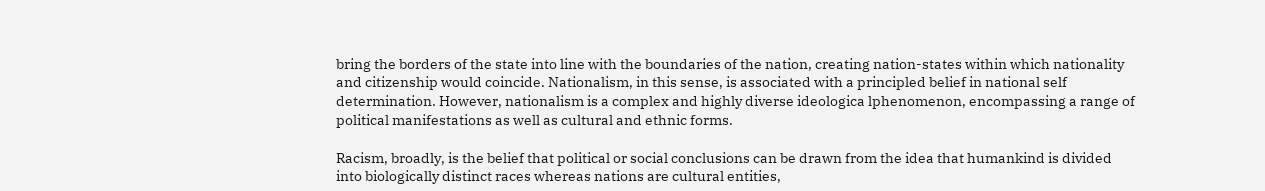bring the borders of the state into line with the boundaries of the nation, creating nation-states within which nationality and citizenship would coincide. Nationalism, in this sense, is associated with a principled belief in national self determination. However, nationalism is a complex and highly diverse ideologica lphenomenon, encompassing a range of political manifestations as well as cultural and ethnic forms.

Racism, broadly, is the belief that political or social conclusions can be drawn from the idea that humankind is divided into biologically distinct races whereas nations are cultural entities,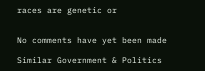races are genetic or


No comments have yet been made

Similar Government & Politics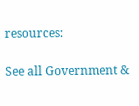resources:

See all Government &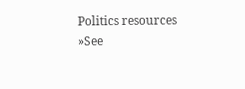Politics resources »See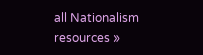all Nationalism resources »